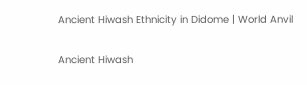Ancient Hiwash Ethnicity in Didome | World Anvil

Ancient Hiwash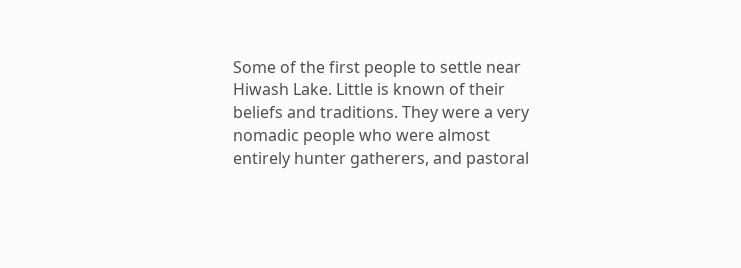Some of the first people to settle near Hiwash Lake. Little is known of their beliefs and traditions. They were a very nomadic people who were almost entirely hunter gatherers, and pastoral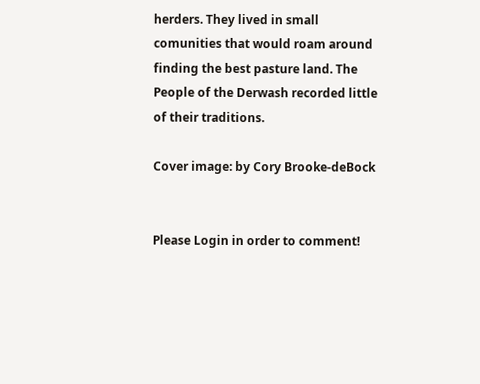herders. They lived in small comunities that would roam around finding the best pasture land. The People of the Derwash recorded little of their traditions.

Cover image: by Cory Brooke-deBock


Please Login in order to comment!